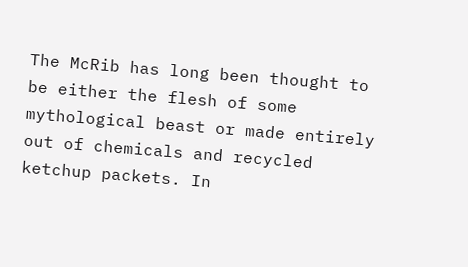The McRib has long been thought to be either the flesh of some mythological beast or made entirely out of chemicals and recycled ketchup packets. In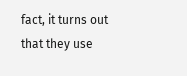fact, it turns out that they use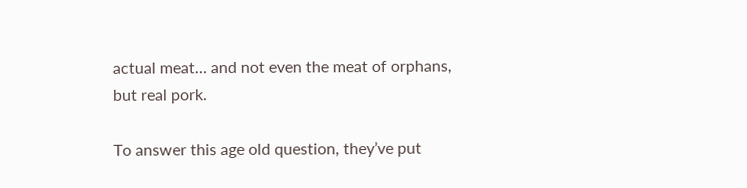actual meat… and not even the meat of orphans, but real pork.

To answer this age old question, they’ve put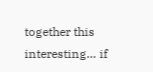together this interesting… if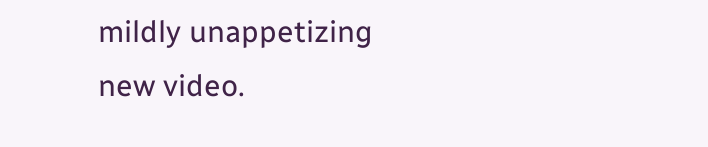mildly unappetizing new video.